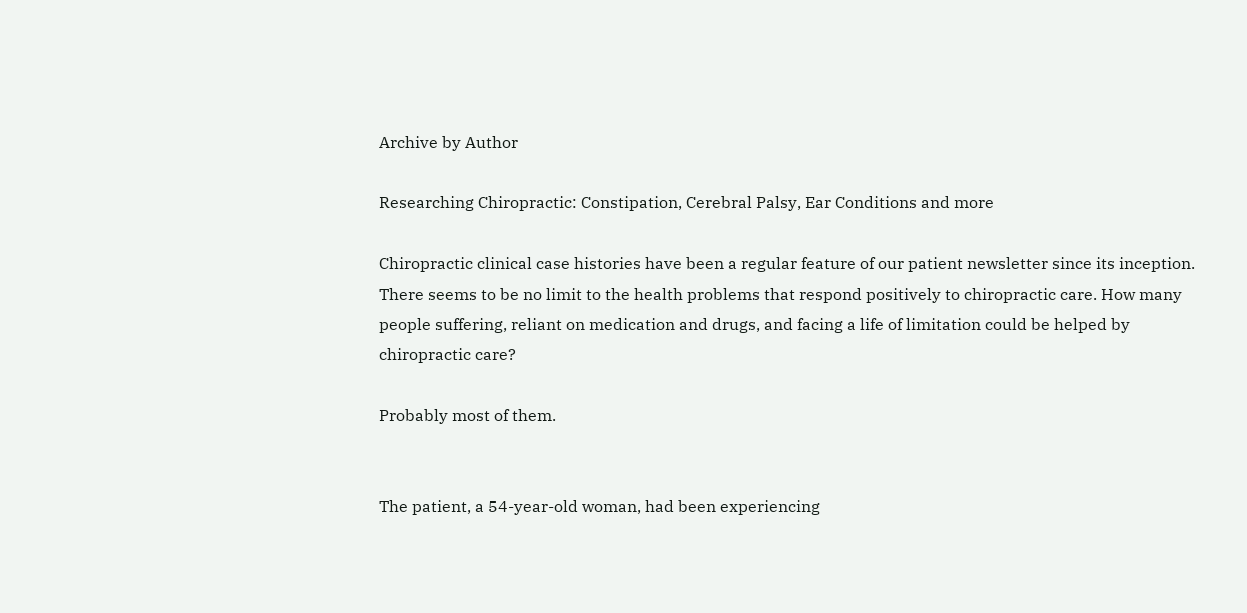Archive by Author

Researching Chiropractic: Constipation, Cerebral Palsy, Ear Conditions and more

Chiropractic clinical case histories have been a regular feature of our patient newsletter since its inception. There seems to be no limit to the health problems that respond positively to chiropractic care. How many people suffering, reliant on medication and drugs, and facing a life of limitation could be helped by chiropractic care?

Probably most of them.


The patient, a 54-year-old woman, had been experiencing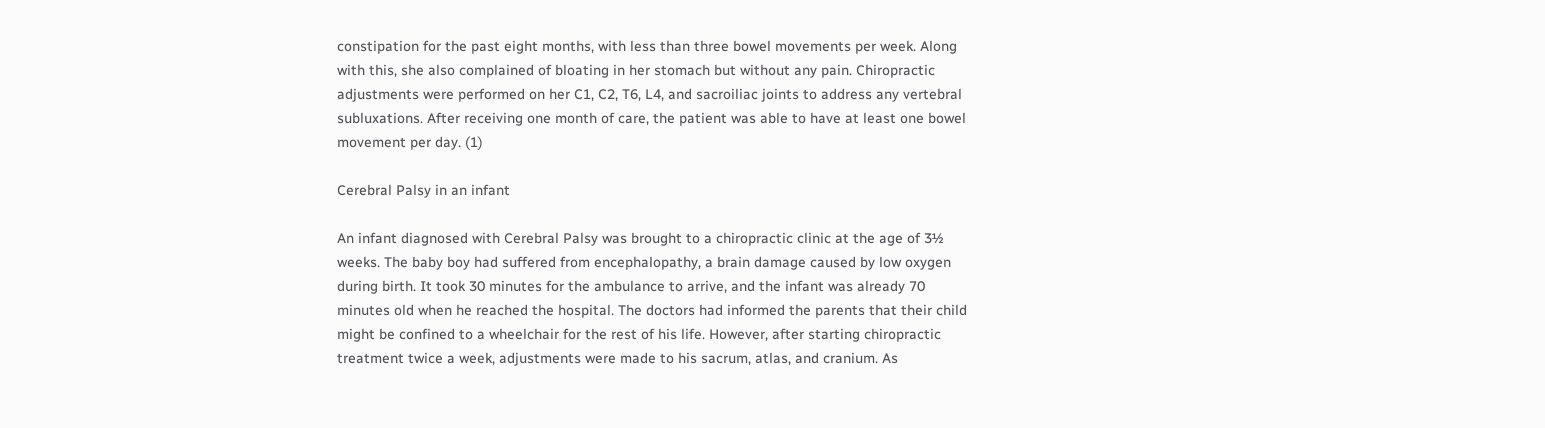constipation for the past eight months, with less than three bowel movements per week. Along with this, she also complained of bloating in her stomach but without any pain. Chiropractic adjustments were performed on her C1, C2, T6, L4, and sacroiliac joints to address any vertebral subluxations. After receiving one month of care, the patient was able to have at least one bowel movement per day. (1)

Cerebral Palsy in an infant

An infant diagnosed with Cerebral Palsy was brought to a chiropractic clinic at the age of 3½ weeks. The baby boy had suffered from encephalopathy, a brain damage caused by low oxygen during birth. It took 30 minutes for the ambulance to arrive, and the infant was already 70 minutes old when he reached the hospital. The doctors had informed the parents that their child might be confined to a wheelchair for the rest of his life. However, after starting chiropractic treatment twice a week, adjustments were made to his sacrum, atlas, and cranium. As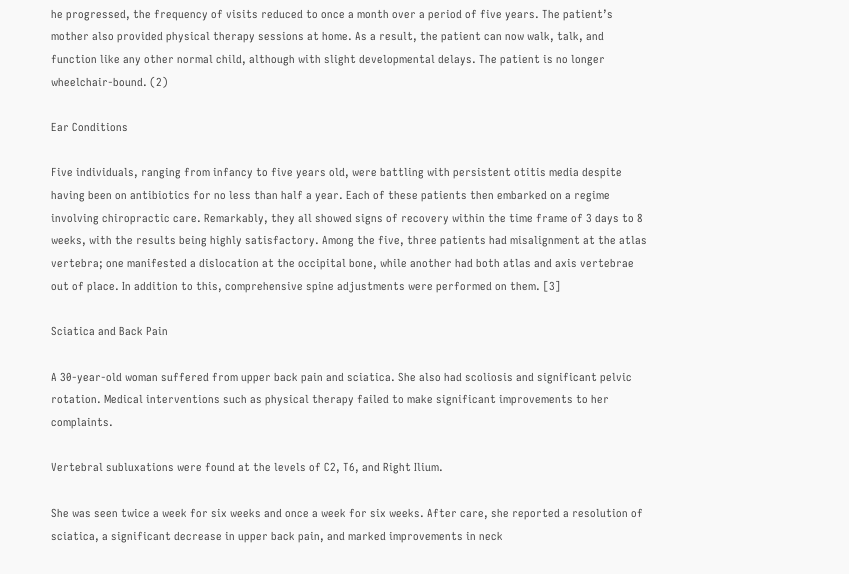he progressed, the frequency of visits reduced to once a month over a period of five years. The patient’s mother also provided physical therapy sessions at home. As a result, the patient can now walk, talk, and function like any other normal child, although with slight developmental delays. The patient is no longer wheelchair-bound. (2)

Ear Conditions

Five individuals, ranging from infancy to five years old, were battling with persistent otitis media despite having been on antibiotics for no less than half a year. Each of these patients then embarked on a regime involving chiropractic care. Remarkably, they all showed signs of recovery within the time frame of 3 days to 8 weeks, with the results being highly satisfactory. Among the five, three patients had misalignment at the atlas vertebra; one manifested a dislocation at the occipital bone, while another had both atlas and axis vertebrae out of place. In addition to this, comprehensive spine adjustments were performed on them. [3]

Sciatica and Back Pain

A 30-year-old woman suffered from upper back pain and sciatica. She also had scoliosis and significant pelvic rotation. Medical interventions such as physical therapy failed to make significant improvements to her complaints.

Vertebral subluxations were found at the levels of C2, T6, and Right Ilium.

She was seen twice a week for six weeks and once a week for six weeks. After care, she reported a resolution of sciatica, a significant decrease in upper back pain, and marked improvements in neck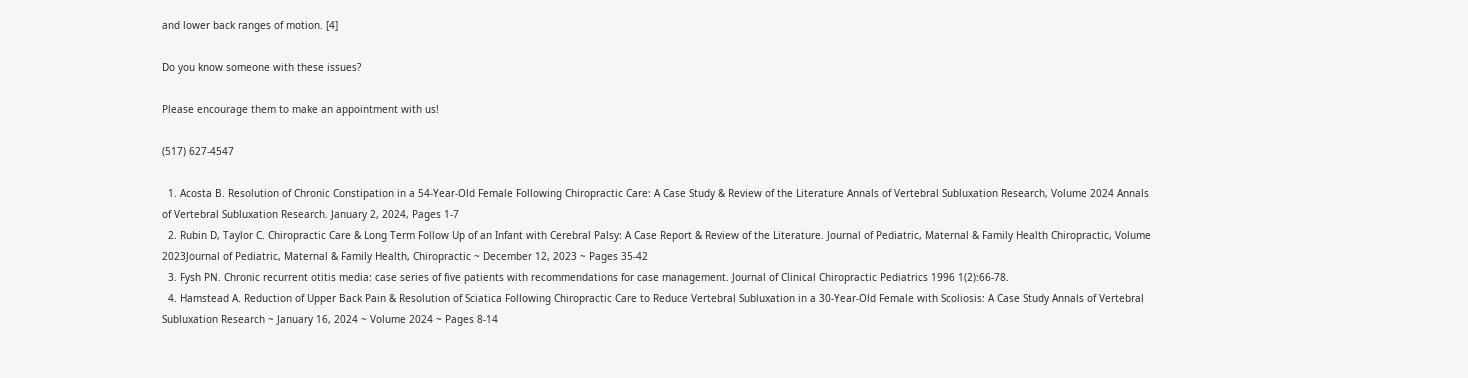and lower back ranges of motion. [4]

Do you know someone with these issues?

Please encourage them to make an appointment with us!

(517) 627-4547

  1. Acosta B. Resolution of Chronic Constipation in a 54-Year-Old Female Following Chiropractic Care: A Case Study & Review of the Literature Annals of Vertebral Subluxation Research, Volume 2024 Annals of Vertebral Subluxation Research. January 2, 2024, Pages 1-7
  2. Rubin D, Taylor C. Chiropractic Care & Long Term Follow Up of an Infant with Cerebral Palsy: A Case Report & Review of the Literature. Journal of Pediatric, Maternal & Family Health Chiropractic, Volume 2023Journal of Pediatric, Maternal & Family Health, Chiropractic ~ December 12, 2023 ~ Pages 35-42
  3. Fysh PN. Chronic recurrent otitis media: case series of five patients with recommendations for case management. Journal of Clinical Chiropractic Pediatrics 1996 1(2):66-78.
  4. Hamstead A. Reduction of Upper Back Pain & Resolution of Sciatica Following Chiropractic Care to Reduce Vertebral Subluxation in a 30-Year-Old Female with Scoliosis: A Case Study Annals of Vertebral Subluxation Research ~ January 16, 2024 ~ Volume 2024 ~ Pages 8-14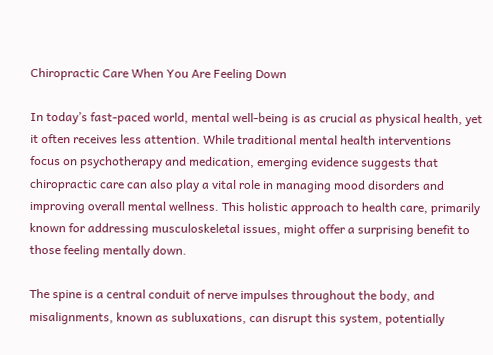Chiropractic Care When You Are Feeling Down

In today’s fast-paced world, mental well-being is as crucial as physical health, yet it often receives less attention. While traditional mental health interventions focus on psychotherapy and medication, emerging evidence suggests that chiropractic care can also play a vital role in managing mood disorders and improving overall mental wellness. This holistic approach to health care, primarily known for addressing musculoskeletal issues, might offer a surprising benefit to those feeling mentally down.

The spine is a central conduit of nerve impulses throughout the body, and misalignments, known as subluxations, can disrupt this system, potentially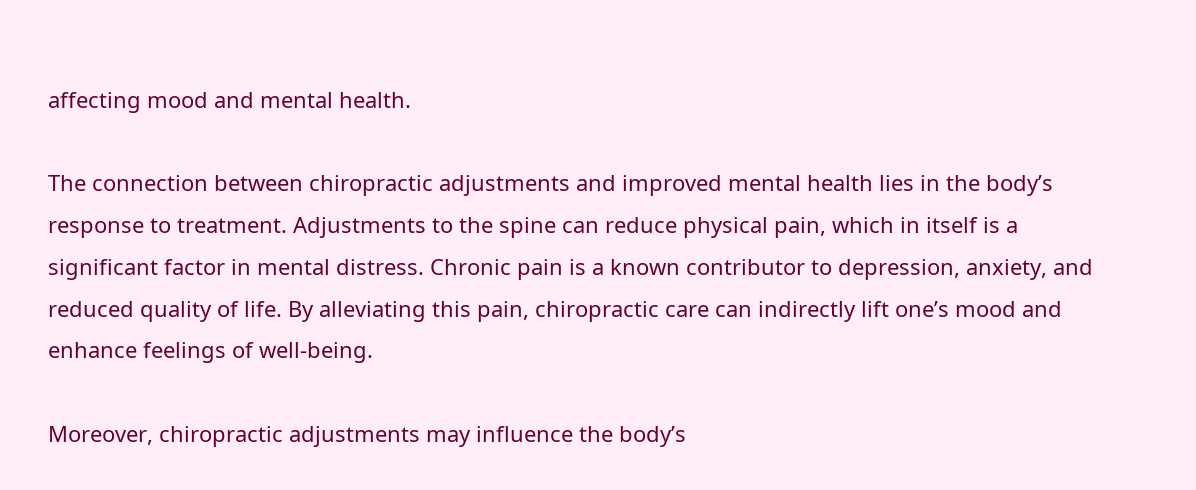affecting mood and mental health.

The connection between chiropractic adjustments and improved mental health lies in the body’s response to treatment. Adjustments to the spine can reduce physical pain, which in itself is a significant factor in mental distress. Chronic pain is a known contributor to depression, anxiety, and reduced quality of life. By alleviating this pain, chiropractic care can indirectly lift one’s mood and enhance feelings of well-being.

Moreover, chiropractic adjustments may influence the body’s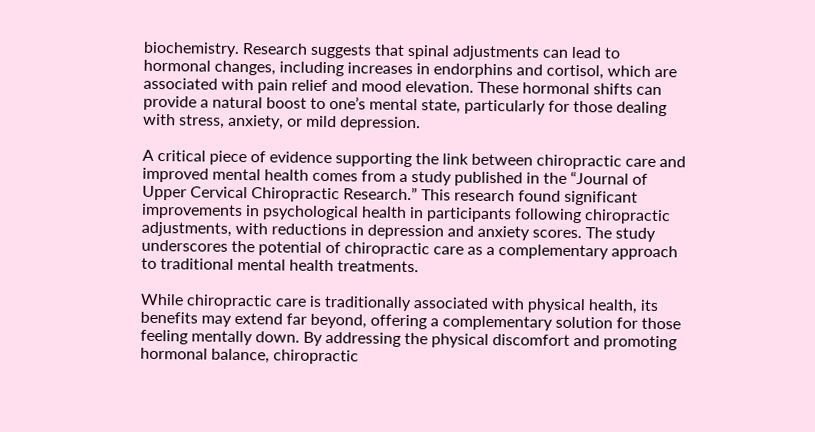biochemistry. Research suggests that spinal adjustments can lead to hormonal changes, including increases in endorphins and cortisol, which are associated with pain relief and mood elevation. These hormonal shifts can provide a natural boost to one’s mental state, particularly for those dealing with stress, anxiety, or mild depression.

A critical piece of evidence supporting the link between chiropractic care and improved mental health comes from a study published in the “Journal of Upper Cervical Chiropractic Research.” This research found significant improvements in psychological health in participants following chiropractic adjustments, with reductions in depression and anxiety scores. The study underscores the potential of chiropractic care as a complementary approach to traditional mental health treatments.

While chiropractic care is traditionally associated with physical health, its benefits may extend far beyond, offering a complementary solution for those feeling mentally down. By addressing the physical discomfort and promoting hormonal balance, chiropractic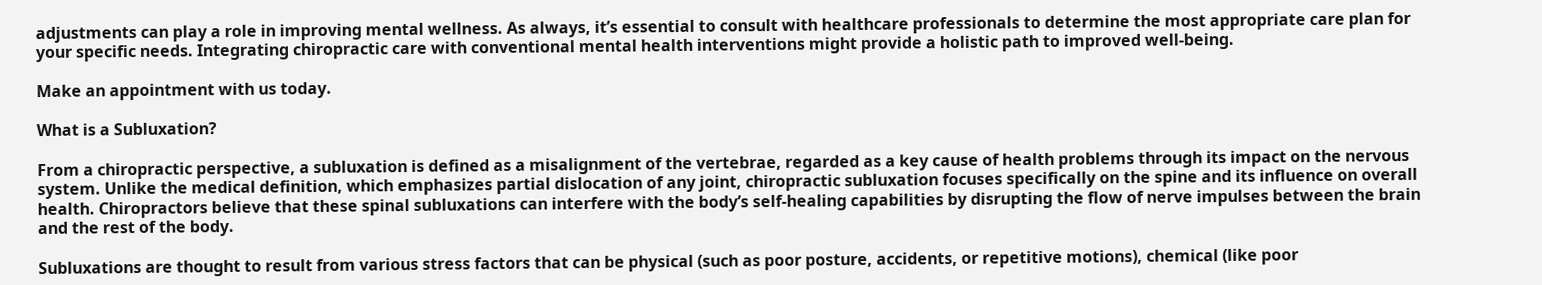adjustments can play a role in improving mental wellness. As always, it’s essential to consult with healthcare professionals to determine the most appropriate care plan for your specific needs. Integrating chiropractic care with conventional mental health interventions might provide a holistic path to improved well-being.

Make an appointment with us today.

What is a Subluxation?

From a chiropractic perspective, a subluxation is defined as a misalignment of the vertebrae, regarded as a key cause of health problems through its impact on the nervous system. Unlike the medical definition, which emphasizes partial dislocation of any joint, chiropractic subluxation focuses specifically on the spine and its influence on overall health. Chiropractors believe that these spinal subluxations can interfere with the body’s self-healing capabilities by disrupting the flow of nerve impulses between the brain and the rest of the body.

Subluxations are thought to result from various stress factors that can be physical (such as poor posture, accidents, or repetitive motions), chemical (like poor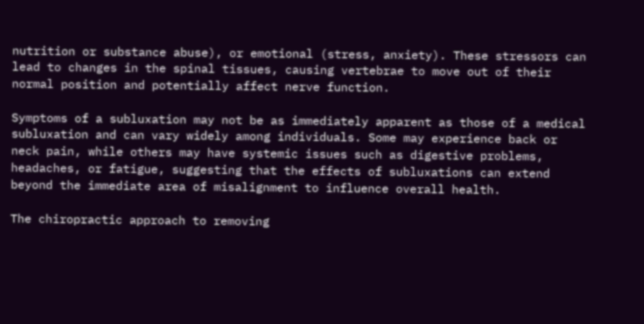nutrition or substance abuse), or emotional (stress, anxiety). These stressors can lead to changes in the spinal tissues, causing vertebrae to move out of their normal position and potentially affect nerve function.

Symptoms of a subluxation may not be as immediately apparent as those of a medical subluxation and can vary widely among individuals. Some may experience back or neck pain, while others may have systemic issues such as digestive problems, headaches, or fatigue, suggesting that the effects of subluxations can extend beyond the immediate area of misalignment to influence overall health.

The chiropractic approach to removing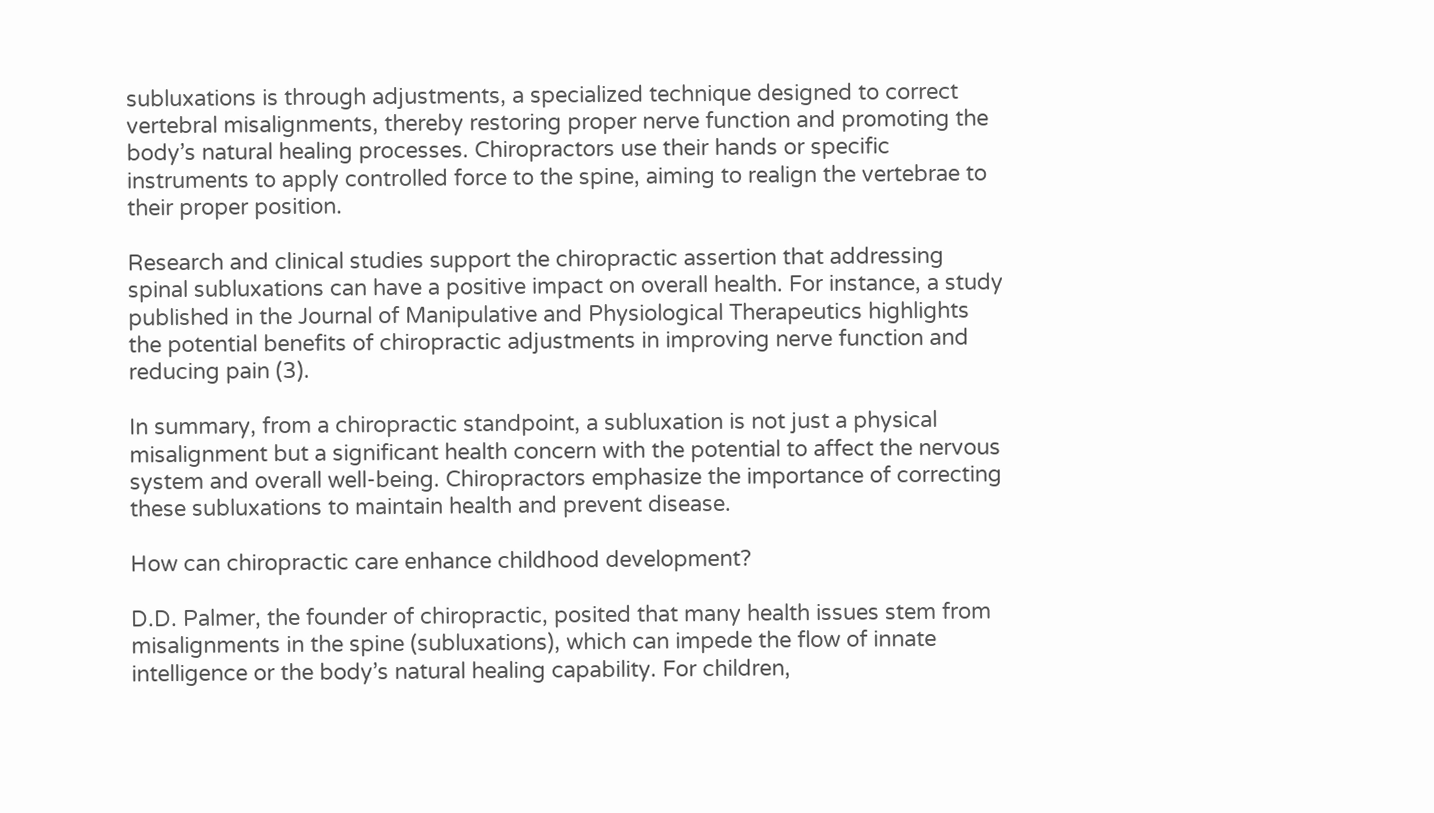subluxations is through adjustments, a specialized technique designed to correct vertebral misalignments, thereby restoring proper nerve function and promoting the body’s natural healing processes. Chiropractors use their hands or specific instruments to apply controlled force to the spine, aiming to realign the vertebrae to their proper position.

Research and clinical studies support the chiropractic assertion that addressing spinal subluxations can have a positive impact on overall health. For instance, a study published in the Journal of Manipulative and Physiological Therapeutics highlights the potential benefits of chiropractic adjustments in improving nerve function and reducing pain (3).

In summary, from a chiropractic standpoint, a subluxation is not just a physical misalignment but a significant health concern with the potential to affect the nervous system and overall well-being. Chiropractors emphasize the importance of correcting these subluxations to maintain health and prevent disease.

How can chiropractic care enhance childhood development?

D.D. Palmer, the founder of chiropractic, posited that many health issues stem from misalignments in the spine (subluxations), which can impede the flow of innate intelligence or the body’s natural healing capability. For children,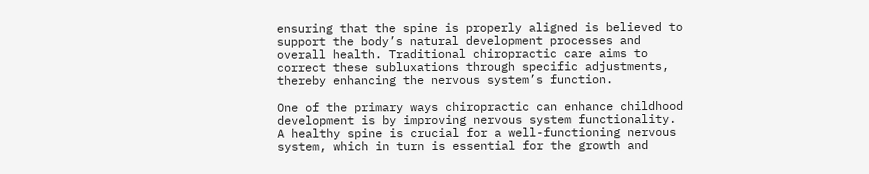ensuring that the spine is properly aligned is believed to support the body’s natural development processes and overall health. Traditional chiropractic care aims to correct these subluxations through specific adjustments, thereby enhancing the nervous system’s function.

One of the primary ways chiropractic can enhance childhood development is by improving nervous system functionality. A healthy spine is crucial for a well-functioning nervous system, which in turn is essential for the growth and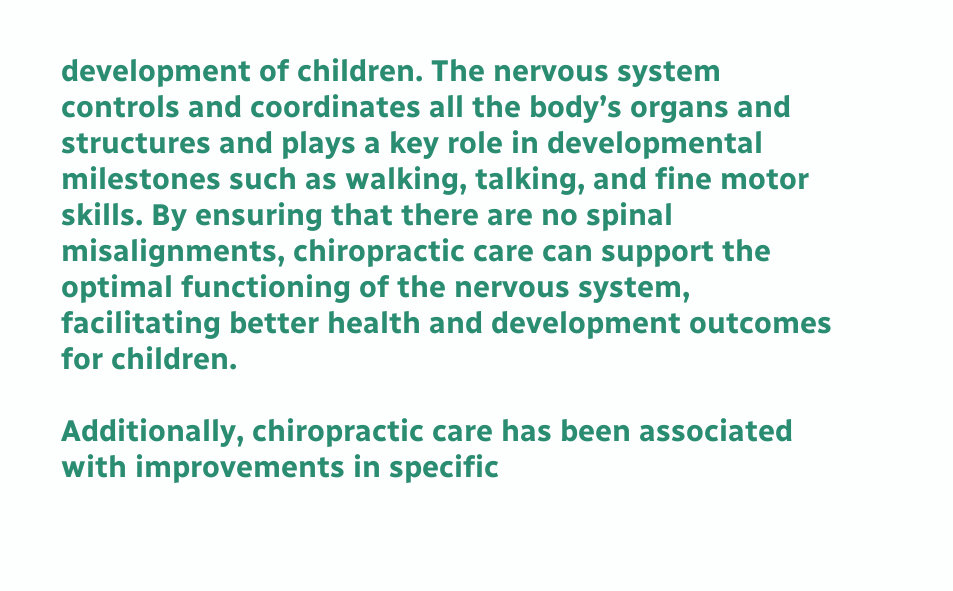development of children. The nervous system controls and coordinates all the body’s organs and structures and plays a key role in developmental milestones such as walking, talking, and fine motor skills. By ensuring that there are no spinal misalignments, chiropractic care can support the optimal functioning of the nervous system, facilitating better health and development outcomes for children.

Additionally, chiropractic care has been associated with improvements in specific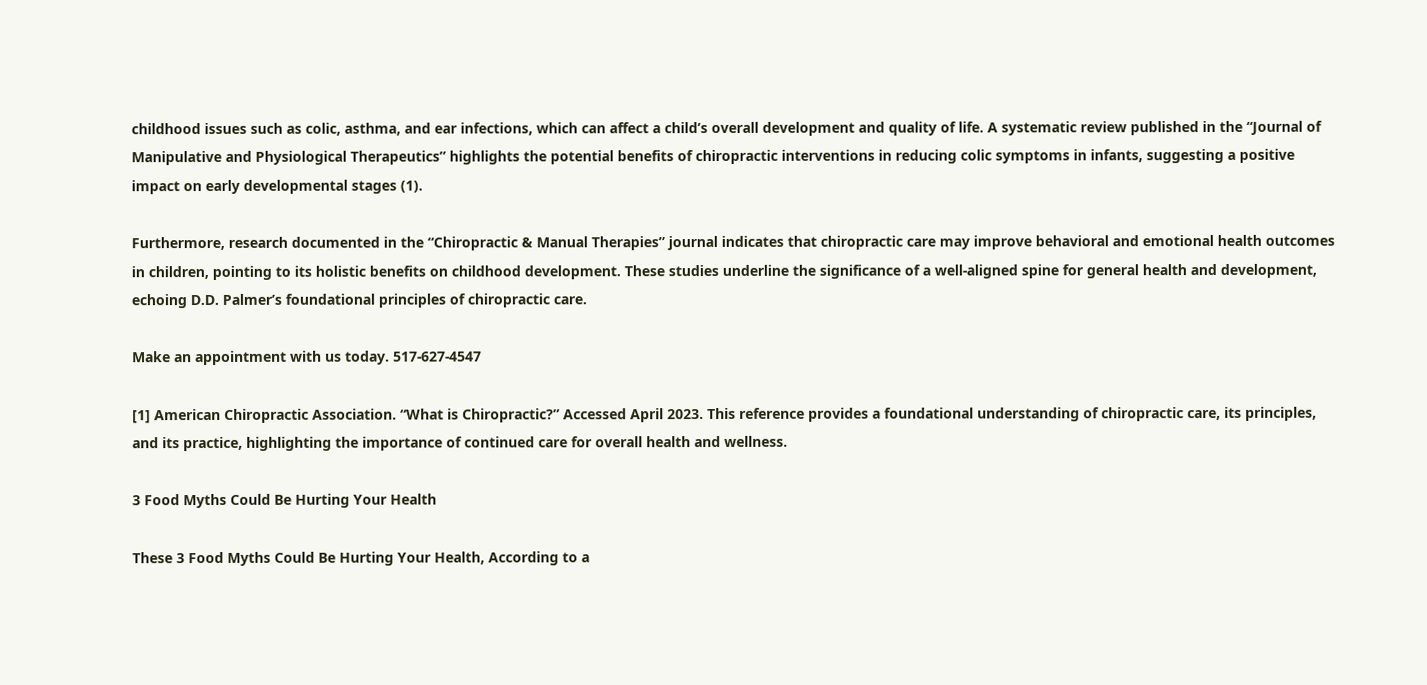childhood issues such as colic, asthma, and ear infections, which can affect a child’s overall development and quality of life. A systematic review published in the “Journal of Manipulative and Physiological Therapeutics” highlights the potential benefits of chiropractic interventions in reducing colic symptoms in infants, suggesting a positive impact on early developmental stages (1).

Furthermore, research documented in the “Chiropractic & Manual Therapies” journal indicates that chiropractic care may improve behavioral and emotional health outcomes in children, pointing to its holistic benefits on childhood development. These studies underline the significance of a well-aligned spine for general health and development, echoing D.D. Palmer’s foundational principles of chiropractic care.

Make an appointment with us today. 517-627-4547

[1] American Chiropractic Association. “What is Chiropractic?” Accessed April 2023. This reference provides a foundational understanding of chiropractic care, its principles, and its practice, highlighting the importance of continued care for overall health and wellness.

3 Food Myths Could Be Hurting Your Health

These 3 Food Myths Could Be Hurting Your Health, According to a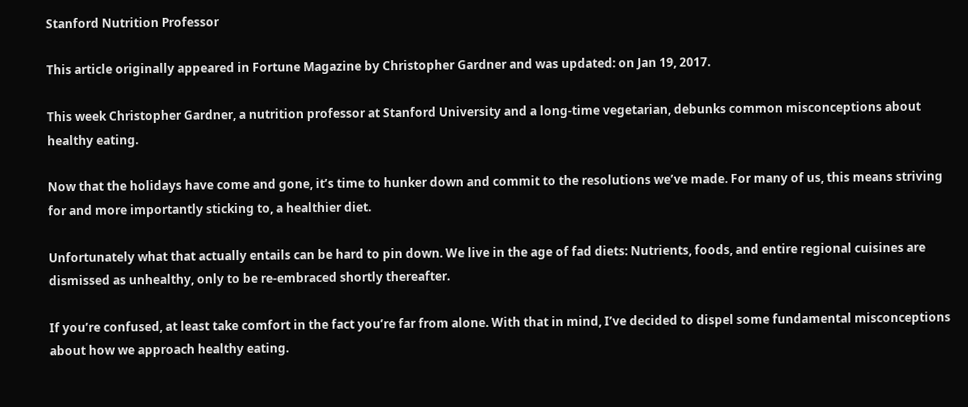Stanford Nutrition Professor

This article originally appeared in Fortune Magazine by Christopher Gardner and was updated: on Jan 19, 2017.

This week Christopher Gardner, a nutrition professor at Stanford University and a long-time vegetarian, debunks common misconceptions about healthy eating.

Now that the holidays have come and gone, it’s time to hunker down and commit to the resolutions we’ve made. For many of us, this means striving for and more importantly sticking to, a healthier diet.

Unfortunately what that actually entails can be hard to pin down. We live in the age of fad diets: Nutrients, foods, and entire regional cuisines are dismissed as unhealthy, only to be re-embraced shortly thereafter.

If you’re confused, at least take comfort in the fact you’re far from alone. With that in mind, I’ve decided to dispel some fundamental misconceptions about how we approach healthy eating.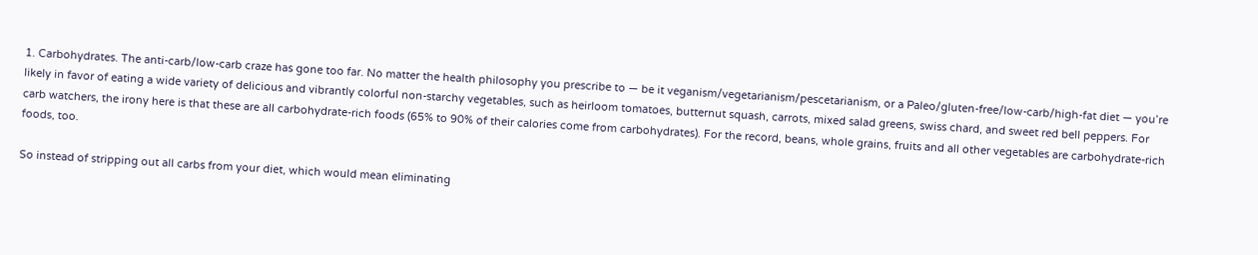1. Carbohydrates. The anti-carb/low-carb craze has gone too far. No matter the health philosophy you prescribe to — be it veganism/vegetarianism/pescetarianism, or a Paleo/gluten-free/low-carb/high-fat diet — you’re likely in favor of eating a wide variety of delicious and vibrantly colorful non-starchy vegetables, such as heirloom tomatoes, butternut squash, carrots, mixed salad greens, swiss chard, and sweet red bell peppers. For carb watchers, the irony here is that these are all carbohydrate-rich foods (65% to 90% of their calories come from carbohydrates). For the record, beans, whole grains, fruits and all other vegetables are carbohydrate-rich foods, too.

So instead of stripping out all carbs from your diet, which would mean eliminating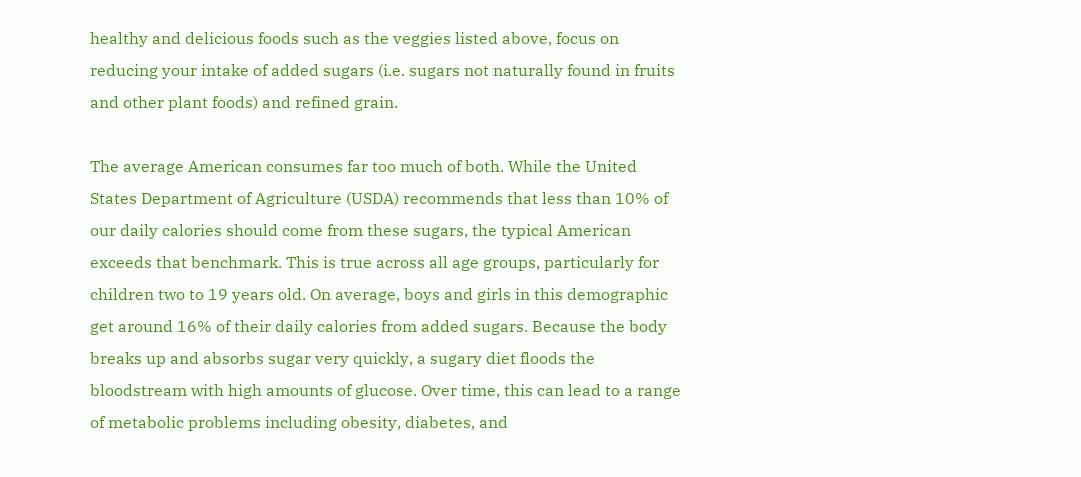healthy and delicious foods such as the veggies listed above, focus on reducing your intake of added sugars (i.e. sugars not naturally found in fruits and other plant foods) and refined grain.

The average American consumes far too much of both. While the United States Department of Agriculture (USDA) recommends that less than 10% of our daily calories should come from these sugars, the typical American exceeds that benchmark. This is true across all age groups, particularly for children two to 19 years old. On average, boys and girls in this demographic get around 16% of their daily calories from added sugars. Because the body breaks up and absorbs sugar very quickly, a sugary diet floods the bloodstream with high amounts of glucose. Over time, this can lead to a range of metabolic problems including obesity, diabetes, and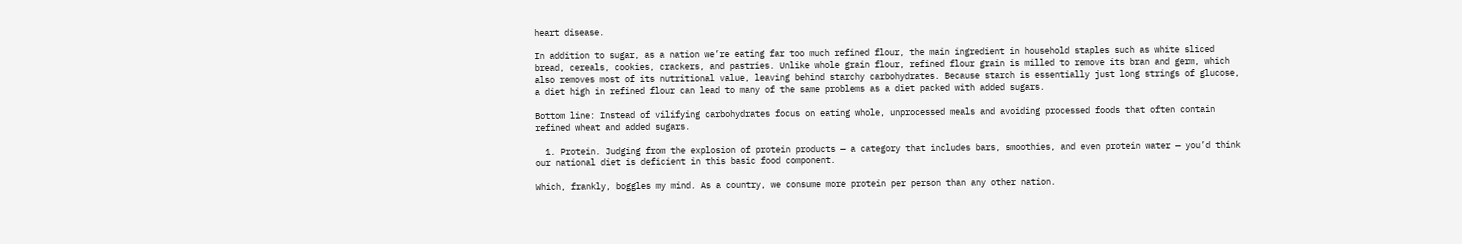heart disease.

In addition to sugar, as a nation we’re eating far too much refined flour, the main ingredient in household staples such as white sliced bread, cereals, cookies, crackers, and pastries. Unlike whole grain flour, refined flour grain is milled to remove its bran and germ, which also removes most of its nutritional value, leaving behind starchy carbohydrates. Because starch is essentially just long strings of glucose, a diet high in refined flour can lead to many of the same problems as a diet packed with added sugars.

Bottom line: Instead of vilifying carbohydrates focus on eating whole, unprocessed meals and avoiding processed foods that often contain refined wheat and added sugars.

  1. Protein. Judging from the explosion of protein products — a category that includes bars, smoothies, and even protein water — you’d think our national diet is deficient in this basic food component.

Which, frankly, boggles my mind. As a country, we consume more protein per person than any other nation.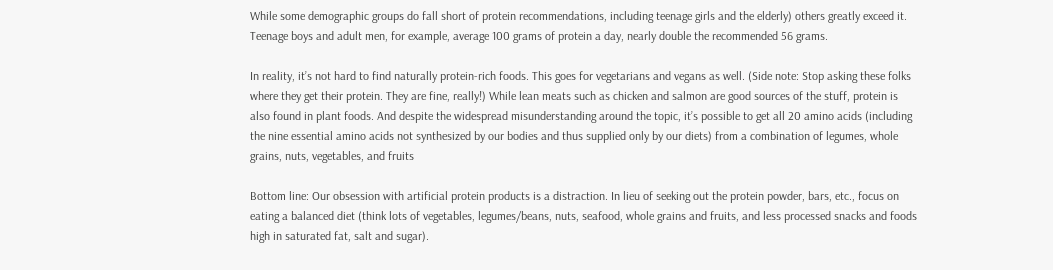While some demographic groups do fall short of protein recommendations, including teenage girls and the elderly) others greatly exceed it. Teenage boys and adult men, for example, average 100 grams of protein a day, nearly double the recommended 56 grams.

In reality, it’s not hard to find naturally protein-rich foods. This goes for vegetarians and vegans as well. (Side note: Stop asking these folks where they get their protein. They are fine, really!) While lean meats such as chicken and salmon are good sources of the stuff, protein is also found in plant foods. And despite the widespread misunderstanding around the topic, it’s possible to get all 20 amino acids (including the nine essential amino acids not synthesized by our bodies and thus supplied only by our diets) from a combination of legumes, whole grains, nuts, vegetables, and fruits

Bottom line: Our obsession with artificial protein products is a distraction. In lieu of seeking out the protein powder, bars, etc., focus on eating a balanced diet (think lots of vegetables, legumes/beans, nuts, seafood, whole grains and fruits, and less processed snacks and foods high in saturated fat, salt and sugar).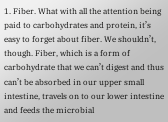1. Fiber. What with all the attention being paid to carbohydrates and protein, it’s easy to forget about fiber. We shouldn’t, though. Fiber, which is a form of carbohydrate that we can’t digest and thus can’t be absorbed in our upper small intestine, travels on to our lower intestine and feeds the microbial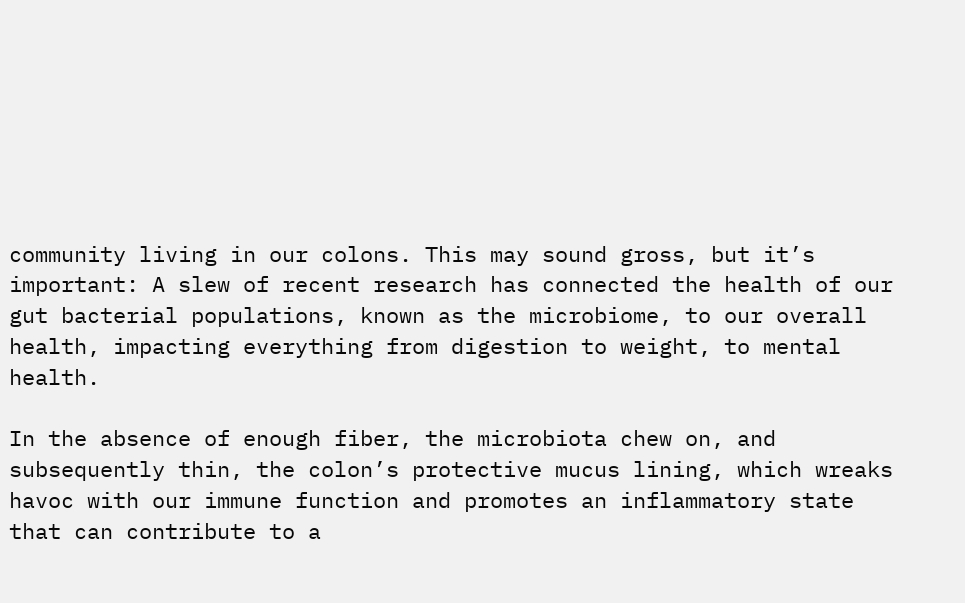community living in our colons. This may sound gross, but it’s important: A slew of recent research has connected the health of our gut bacterial populations, known as the microbiome, to our overall health, impacting everything from digestion to weight, to mental health.

In the absence of enough fiber, the microbiota chew on, and subsequently thin, the colon’s protective mucus lining, which wreaks havoc with our immune function and promotes an inflammatory state that can contribute to a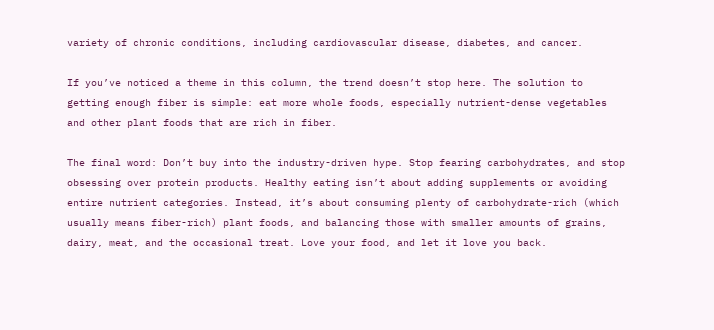variety of chronic conditions, including cardiovascular disease, diabetes, and cancer.

If you’ve noticed a theme in this column, the trend doesn’t stop here. The solution to getting enough fiber is simple: eat more whole foods, especially nutrient-dense vegetables and other plant foods that are rich in fiber.

The final word: Don’t buy into the industry-driven hype. Stop fearing carbohydrates, and stop obsessing over protein products. Healthy eating isn’t about adding supplements or avoiding entire nutrient categories. Instead, it’s about consuming plenty of carbohydrate-rich (which usually means fiber-rich) plant foods, and balancing those with smaller amounts of grains, dairy, meat, and the occasional treat. Love your food, and let it love you back.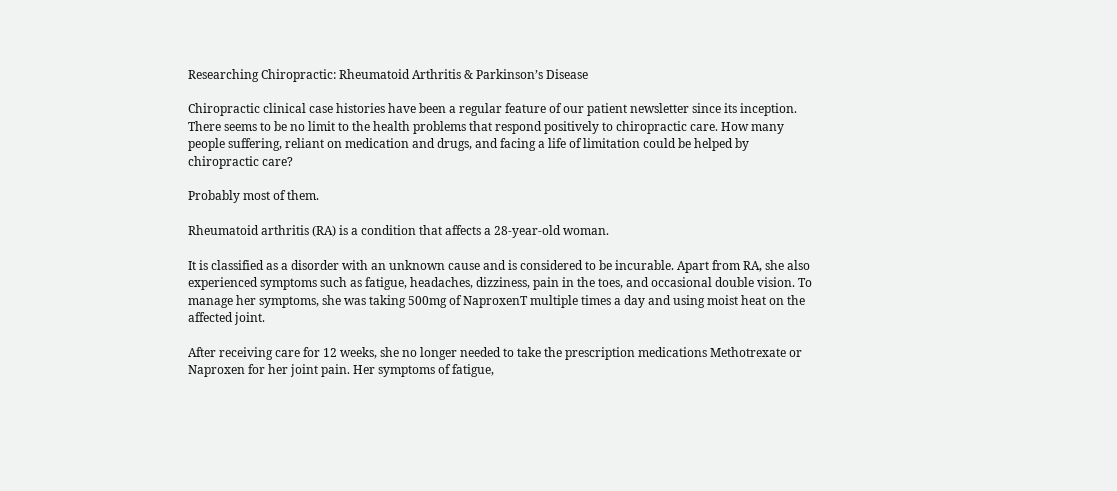Researching Chiropractic: Rheumatoid Arthritis & Parkinson’s Disease

Chiropractic clinical case histories have been a regular feature of our patient newsletter since its inception. There seems to be no limit to the health problems that respond positively to chiropractic care. How many people suffering, reliant on medication and drugs, and facing a life of limitation could be helped by chiropractic care?

Probably most of them.

Rheumatoid arthritis (RA) is a condition that affects a 28-year-old woman.

It is classified as a disorder with an unknown cause and is considered to be incurable. Apart from RA, she also experienced symptoms such as fatigue, headaches, dizziness, pain in the toes, and occasional double vision. To manage her symptoms, she was taking 500mg of NaproxenT multiple times a day and using moist heat on the affected joint.

After receiving care for 12 weeks, she no longer needed to take the prescription medications Methotrexate or Naproxen for her joint pain. Her symptoms of fatigue,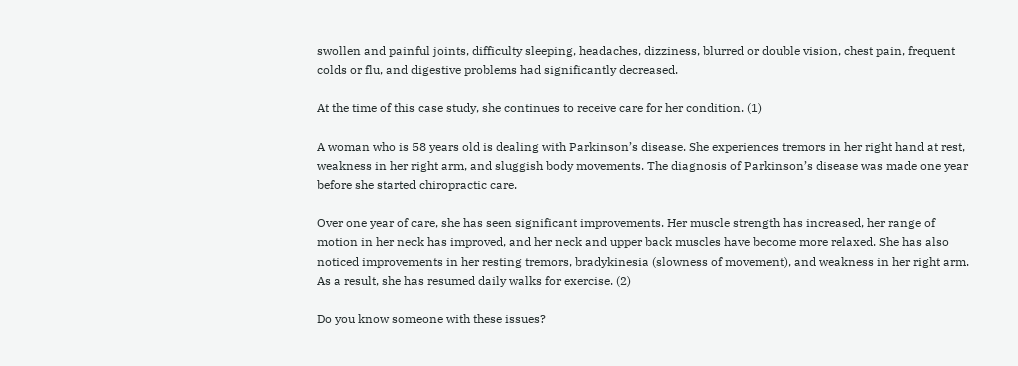swollen and painful joints, difficulty sleeping, headaches, dizziness, blurred or double vision, chest pain, frequent colds or flu, and digestive problems had significantly decreased.

At the time of this case study, she continues to receive care for her condition. (1)

A woman who is 58 years old is dealing with Parkinson’s disease. She experiences tremors in her right hand at rest, weakness in her right arm, and sluggish body movements. The diagnosis of Parkinson’s disease was made one year before she started chiropractic care.

Over one year of care, she has seen significant improvements. Her muscle strength has increased, her range of motion in her neck has improved, and her neck and upper back muscles have become more relaxed. She has also noticed improvements in her resting tremors, bradykinesia (slowness of movement), and weakness in her right arm. As a result, she has resumed daily walks for exercise. (2)

Do you know someone with these issues?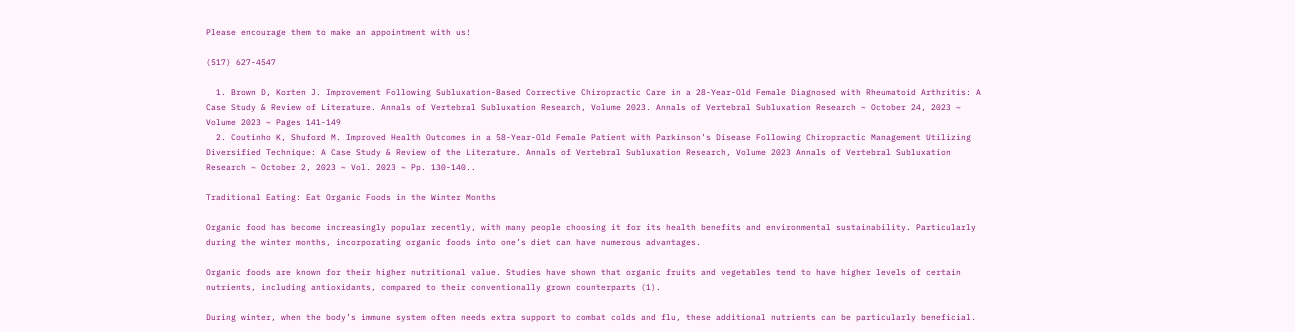Please encourage them to make an appointment with us!

(517) 627-4547

  1. Brown D, Korten J. Improvement Following Subluxation-Based Corrective Chiropractic Care in a 28-Year-Old Female Diagnosed with Rheumatoid Arthritis: A Case Study & Review of Literature. Annals of Vertebral Subluxation Research, Volume 2023. Annals of Vertebral Subluxation Research ~ October 24, 2023 ~ Volume 2023 ~ Pages 141-149
  2. Coutinho K, Shuford M. Improved Health Outcomes in a 58-Year-Old Female Patient with Parkinson’s Disease Following Chiropractic Management Utilizing Diversified Technique: A Case Study & Review of the Literature. Annals of Vertebral Subluxation Research, Volume 2023 Annals of Vertebral Subluxation Research ~ October 2, 2023 ~ Vol. 2023 ~ Pp. 130-140..

Traditional Eating: Eat Organic Foods in the Winter Months

Organic food has become increasingly popular recently, with many people choosing it for its health benefits and environmental sustainability. Particularly during the winter months, incorporating organic foods into one’s diet can have numerous advantages.

Organic foods are known for their higher nutritional value. Studies have shown that organic fruits and vegetables tend to have higher levels of certain nutrients, including antioxidants, compared to their conventionally grown counterparts (1).

During winter, when the body’s immune system often needs extra support to combat colds and flu, these additional nutrients can be particularly beneficial.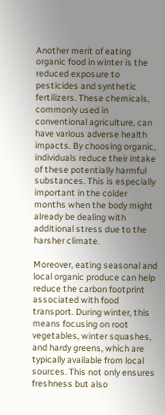Another merit of eating organic food in winter is the reduced exposure to pesticides and synthetic fertilizers. These chemicals, commonly used in conventional agriculture, can have various adverse health impacts. By choosing organic, individuals reduce their intake of these potentially harmful substances. This is especially important in the colder months when the body might already be dealing with additional stress due to the harsher climate.

Moreover, eating seasonal and local organic produce can help reduce the carbon footprint associated with food transport. During winter, this means focusing on root vegetables, winter squashes, and hardy greens, which are typically available from local sources. This not only ensures freshness but also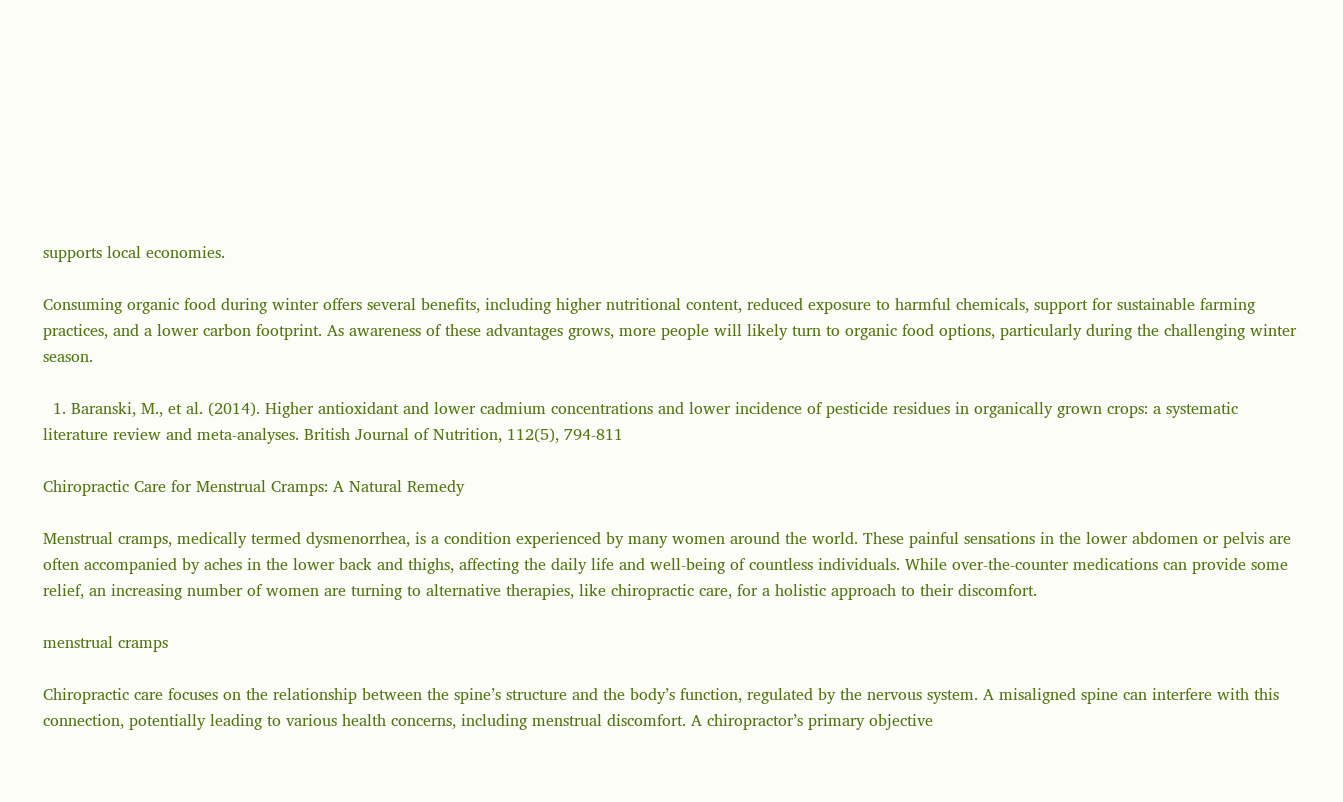supports local economies.

Consuming organic food during winter offers several benefits, including higher nutritional content, reduced exposure to harmful chemicals, support for sustainable farming practices, and a lower carbon footprint. As awareness of these advantages grows, more people will likely turn to organic food options, particularly during the challenging winter season.

  1. Baranski, M., et al. (2014). Higher antioxidant and lower cadmium concentrations and lower incidence of pesticide residues in organically grown crops: a systematic literature review and meta-analyses. British Journal of Nutrition, 112(5), 794-811

Chiropractic Care for Menstrual Cramps: A Natural Remedy

Menstrual cramps, medically termed dysmenorrhea, is a condition experienced by many women around the world. These painful sensations in the lower abdomen or pelvis are often accompanied by aches in the lower back and thighs, affecting the daily life and well-being of countless individuals. While over-the-counter medications can provide some relief, an increasing number of women are turning to alternative therapies, like chiropractic care, for a holistic approach to their discomfort.

menstrual cramps

Chiropractic care focuses on the relationship between the spine’s structure and the body’s function, regulated by the nervous system. A misaligned spine can interfere with this connection, potentially leading to various health concerns, including menstrual discomfort. A chiropractor’s primary objective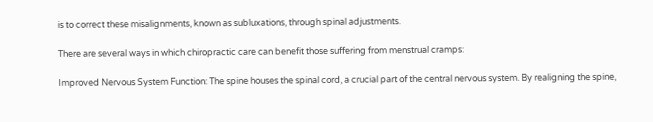is to correct these misalignments, known as subluxations, through spinal adjustments.

There are several ways in which chiropractic care can benefit those suffering from menstrual cramps:

Improved Nervous System Function: The spine houses the spinal cord, a crucial part of the central nervous system. By realigning the spine,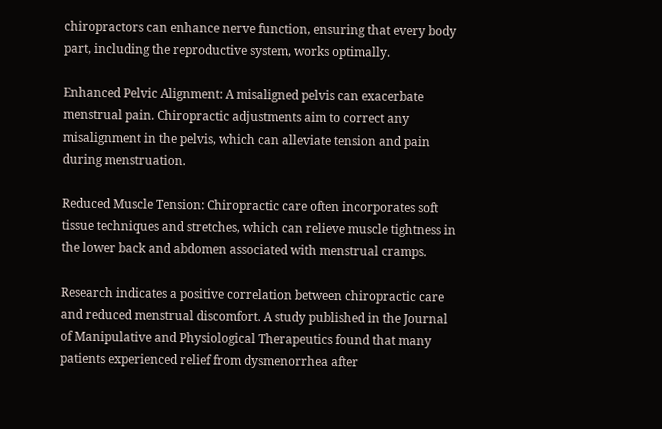chiropractors can enhance nerve function, ensuring that every body part, including the reproductive system, works optimally.

Enhanced Pelvic Alignment: A misaligned pelvis can exacerbate menstrual pain. Chiropractic adjustments aim to correct any misalignment in the pelvis, which can alleviate tension and pain during menstruation.

Reduced Muscle Tension: Chiropractic care often incorporates soft tissue techniques and stretches, which can relieve muscle tightness in the lower back and abdomen associated with menstrual cramps.

Research indicates a positive correlation between chiropractic care and reduced menstrual discomfort. A study published in the Journal of Manipulative and Physiological Therapeutics found that many patients experienced relief from dysmenorrhea after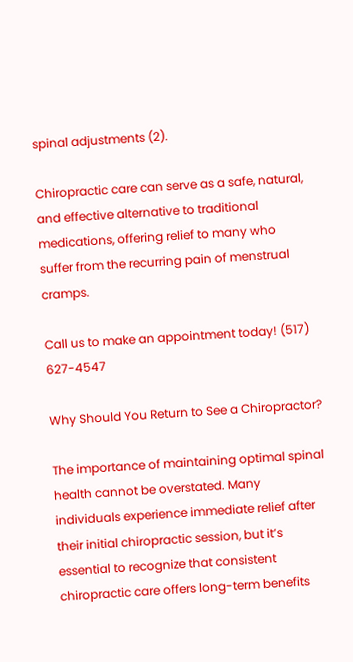spinal adjustments (2).

Chiropractic care can serve as a safe, natural, and effective alternative to traditional medications, offering relief to many who suffer from the recurring pain of menstrual cramps.

Call us to make an appointment today! (517) 627-4547

Why Should You Return to See a Chiropractor?

The importance of maintaining optimal spinal health cannot be overstated. Many individuals experience immediate relief after their initial chiropractic session, but it’s essential to recognize that consistent chiropractic care offers long-term benefits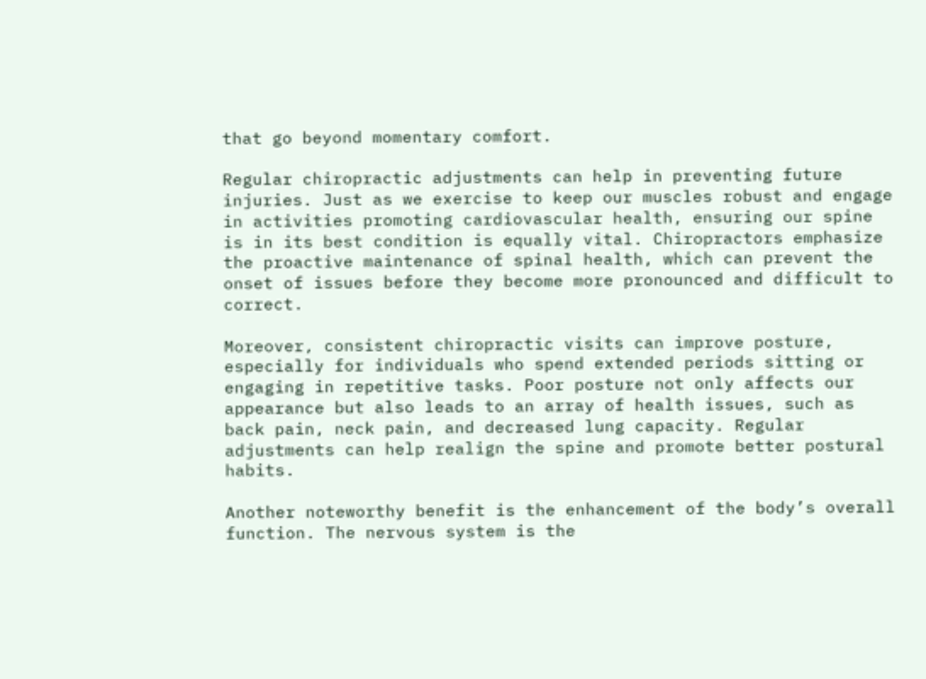that go beyond momentary comfort.

Regular chiropractic adjustments can help in preventing future injuries. Just as we exercise to keep our muscles robust and engage in activities promoting cardiovascular health, ensuring our spine is in its best condition is equally vital. Chiropractors emphasize the proactive maintenance of spinal health, which can prevent the onset of issues before they become more pronounced and difficult to correct.

Moreover, consistent chiropractic visits can improve posture, especially for individuals who spend extended periods sitting or engaging in repetitive tasks. Poor posture not only affects our appearance but also leads to an array of health issues, such as back pain, neck pain, and decreased lung capacity. Regular adjustments can help realign the spine and promote better postural habits.

Another noteworthy benefit is the enhancement of the body’s overall function. The nervous system is the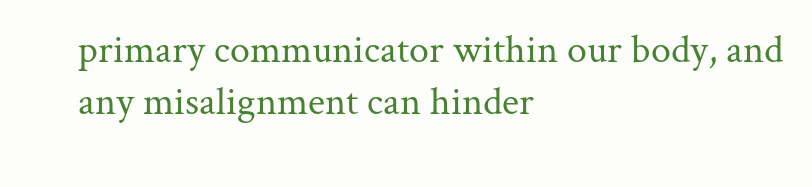primary communicator within our body, and any misalignment can hinder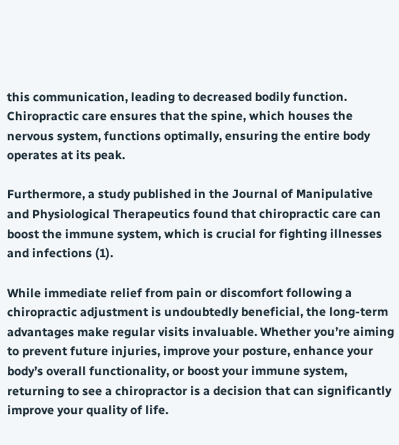this communication, leading to decreased bodily function. Chiropractic care ensures that the spine, which houses the nervous system, functions optimally, ensuring the entire body operates at its peak.

Furthermore, a study published in the Journal of Manipulative and Physiological Therapeutics found that chiropractic care can boost the immune system, which is crucial for fighting illnesses and infections (1).

While immediate relief from pain or discomfort following a chiropractic adjustment is undoubtedly beneficial, the long-term advantages make regular visits invaluable. Whether you’re aiming to prevent future injuries, improve your posture, enhance your body’s overall functionality, or boost your immune system, returning to see a chiropractor is a decision that can significantly improve your quality of life.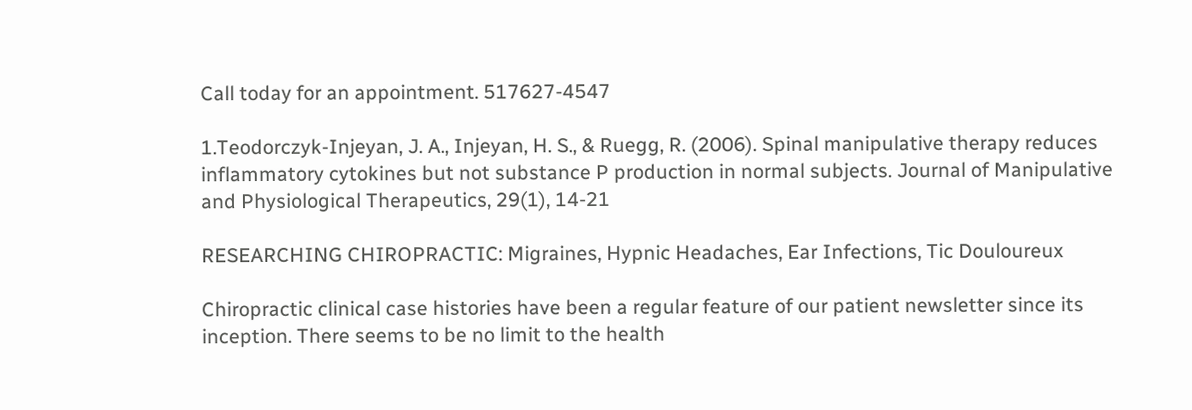Call today for an appointment. 517627-4547

1.Teodorczyk-Injeyan, J. A., Injeyan, H. S., & Ruegg, R. (2006). Spinal manipulative therapy reduces inflammatory cytokines but not substance P production in normal subjects. Journal of Manipulative and Physiological Therapeutics, 29(1), 14-21

RESEARCHING CHIROPRACTIC: Migraines, Hypnic Headaches, Ear Infections, Tic Douloureux

Chiropractic clinical case histories have been a regular feature of our patient newsletter since its inception. There seems to be no limit to the health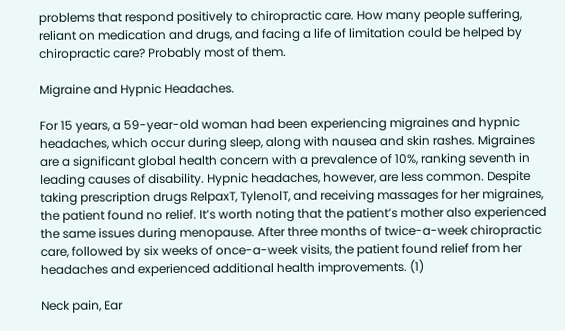problems that respond positively to chiropractic care. How many people suffering, reliant on medication and drugs, and facing a life of limitation could be helped by chiropractic care? Probably most of them.

Migraine and Hypnic Headaches.

For 15 years, a 59-year-old woman had been experiencing migraines and hypnic headaches, which occur during sleep, along with nausea and skin rashes. Migraines are a significant global health concern with a prevalence of 10%, ranking seventh in leading causes of disability. Hypnic headaches, however, are less common. Despite taking prescription drugs RelpaxT, TylenolT, and receiving massages for her migraines, the patient found no relief. It’s worth noting that the patient’s mother also experienced the same issues during menopause. After three months of twice-a-week chiropractic care, followed by six weeks of once-a-week visits, the patient found relief from her headaches and experienced additional health improvements. (1)

Neck pain, Ear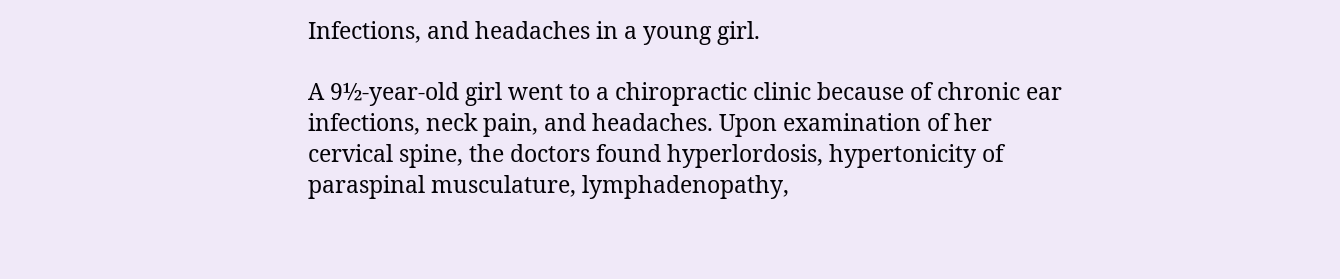Infections, and headaches in a young girl.

A 9½-year-old girl went to a chiropractic clinic because of chronic ear infections, neck pain, and headaches. Upon examination of her cervical spine, the doctors found hyperlordosis, hypertonicity of paraspinal musculature, lymphadenopathy,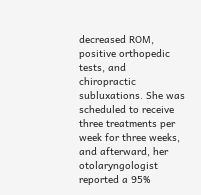decreased ROM, positive orthopedic tests, and chiropractic subluxations. She was scheduled to receive three treatments per week for three weeks, and afterward, her otolaryngologist reported a 95%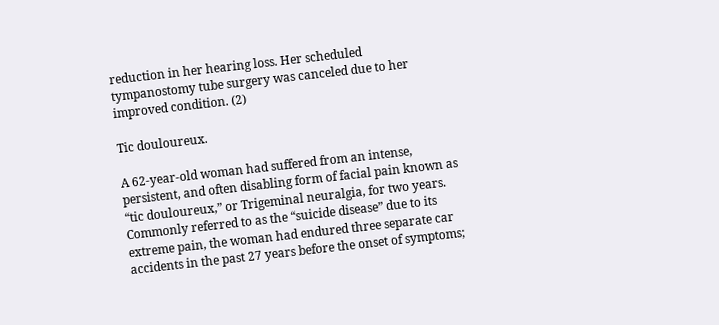reduction in her hearing loss. Her scheduled tympanostomy tube surgery was canceled due to her improved condition. (2)

Tic douloureux.

A 62-year-old woman had suffered from an intense, persistent, and often disabling form of facial pain known as “tic douloureux,” or Trigeminal neuralgia, for two years. Commonly referred to as the “suicide disease” due to its extreme pain, the woman had endured three separate car accidents in the past 27 years before the onset of symptoms;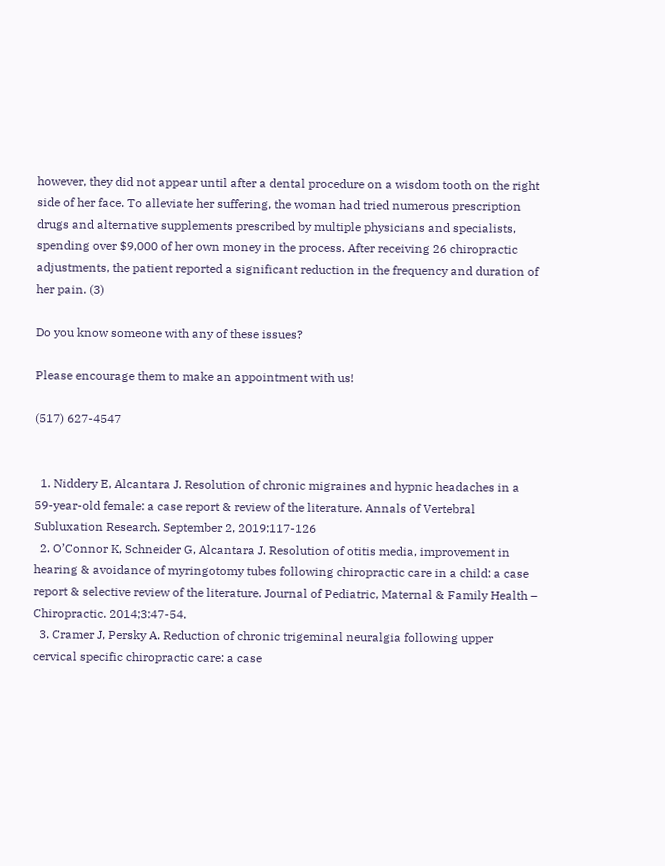however, they did not appear until after a dental procedure on a wisdom tooth on the right side of her face. To alleviate her suffering, the woman had tried numerous prescription drugs and alternative supplements prescribed by multiple physicians and specialists, spending over $9,000 of her own money in the process. After receiving 26 chiropractic adjustments, the patient reported a significant reduction in the frequency and duration of her pain. (3)

Do you know someone with any of these issues?

Please encourage them to make an appointment with us!

(517) 627-4547


  1. Niddery E, Alcantara J. Resolution of chronic migraines and hypnic headaches in a 59-year-old female: a case report & review of the literature. Annals of Vertebral Subluxation Research. September 2, 2019:117-126
  2. O’Connor K, Schneider G, Alcantara J. Resolution of otitis media, improvement in hearing & avoidance of myringotomy tubes following chiropractic care in a child: a case report & selective review of the literature. Journal of Pediatric, Maternal & Family Health – Chiropractic. 2014;3:47-54.
  3. Cramer J, Persky A. Reduction of chronic trigeminal neuralgia following upper cervical specific chiropractic care: a case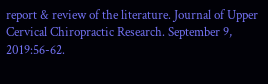report & review of the literature. Journal of Upper Cervical Chiropractic Research. September 9, 2019:56-62.